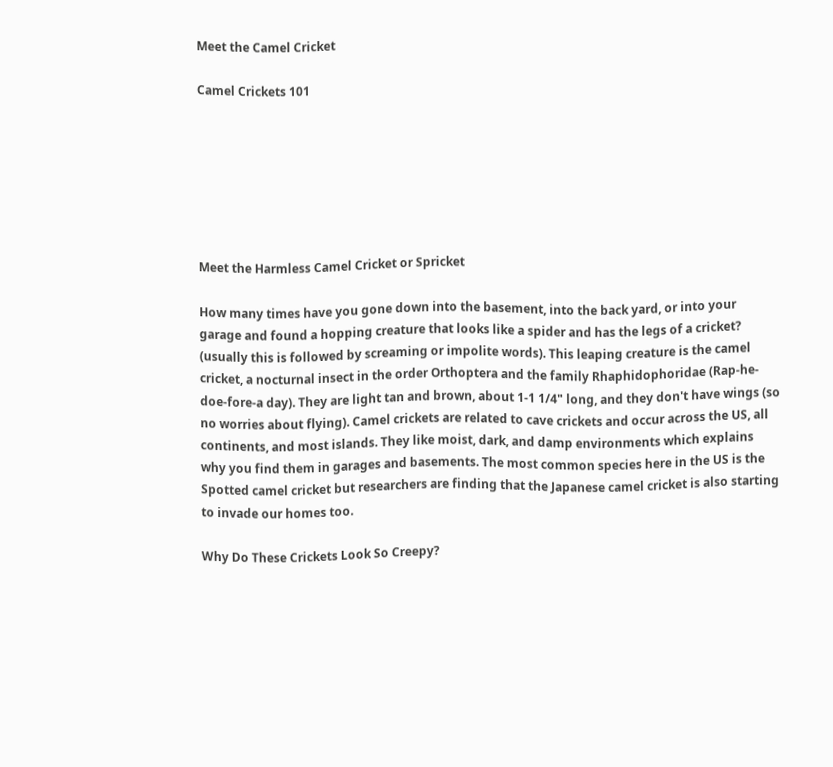Meet the Camel Cricket

Camel Crickets 101







Meet the Harmless Camel Cricket or Spricket

How many times have you gone down into the basement, into the back yard, or into your garage and found a hopping creature that looks like a spider and has the legs of a cricket? (usually this is followed by screaming or impolite words). This leaping creature is the camel cricket, a nocturnal insect in the order Orthoptera and the family Rhaphidophoridae (Rap-he-doe-fore-a day). They are light tan and brown, about 1-1 1/4" long, and they don't have wings (so no worries about flying). Camel crickets are related to cave crickets and occur across the US, all continents, and most islands. They like moist, dark, and damp environments which explains why you find them in garages and basements. The most common species here in the US is the Spotted camel cricket but researchers are finding that the Japanese camel cricket is also starting to invade our homes too.

Why Do These Crickets Look So Creepy?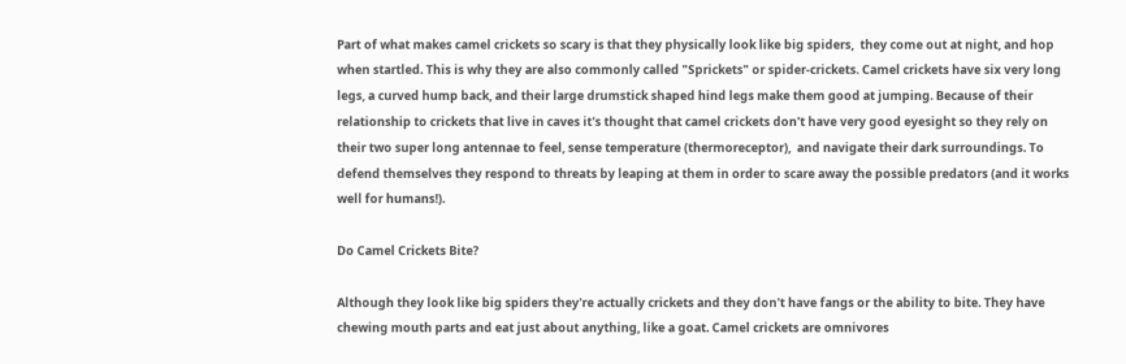Part of what makes camel crickets so scary is that they physically look like big spiders,  they come out at night, and hop when startled. This is why they are also commonly called "Sprickets" or spider-crickets. Camel crickets have six very long legs, a curved hump back, and their large drumstick shaped hind legs make them good at jumping. Because of their relationship to crickets that live in caves it's thought that camel crickets don't have very good eyesight so they rely on their two super long antennae to feel, sense temperature (thermoreceptor),  and navigate their dark surroundings. To defend themselves they respond to threats by leaping at them in order to scare away the possible predators (and it works well for humans!).

Do Camel Crickets Bite?

Although they look like big spiders they're actually crickets and they don't have fangs or the ability to bite. They have chewing mouth parts and eat just about anything, like a goat. Camel crickets are omnivores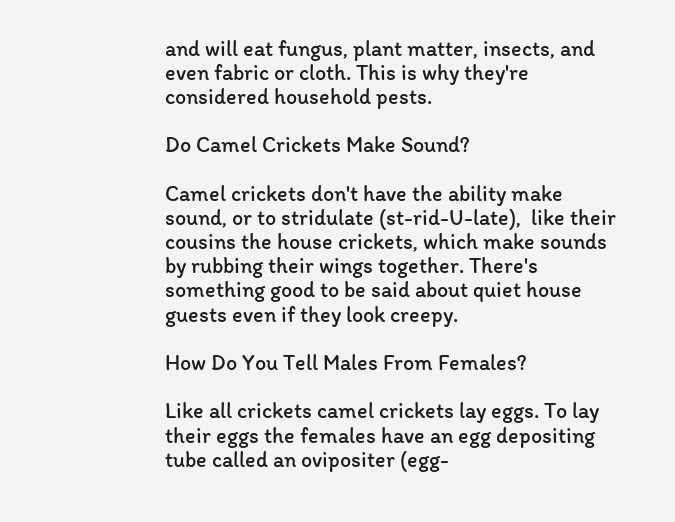and will eat fungus, plant matter, insects, and even fabric or cloth. This is why they're considered household pests.

Do Camel Crickets Make Sound?

Camel crickets don't have the ability make sound, or to stridulate (st-rid-U-late),  like their cousins the house crickets, which make sounds by rubbing their wings together. There's something good to be said about quiet house guests even if they look creepy.

How Do You Tell Males From Females?

Like all crickets camel crickets lay eggs. To lay their eggs the females have an egg depositing tube called an ovipositer (egg-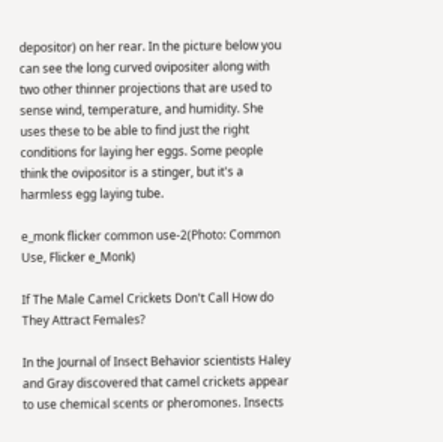depositor) on her rear. In the picture below you can see the long curved ovipositer along with two other thinner projections that are used to sense wind, temperature, and humidity. She uses these to be able to find just the right conditions for laying her eggs. Some people think the ovipositor is a stinger, but it's a harmless egg laying tube.

e_monk flicker common use-2(Photo: Common Use, Flicker e_Monk)

If The Male Camel Crickets Don't Call How do They Attract Females?

In the Journal of Insect Behavior scientists Haley and Gray discovered that camel crickets appear to use chemical scents or pheromones. Insects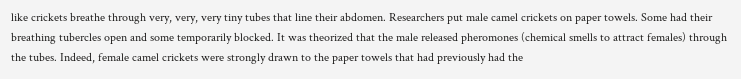like crickets breathe through very, very, very tiny tubes that line their abdomen. Researchers put male camel crickets on paper towels. Some had their breathing tubercles open and some temporarily blocked. It was theorized that the male released pheromones (chemical smells to attract females) through the tubes. Indeed, female camel crickets were strongly drawn to the paper towels that had previously had the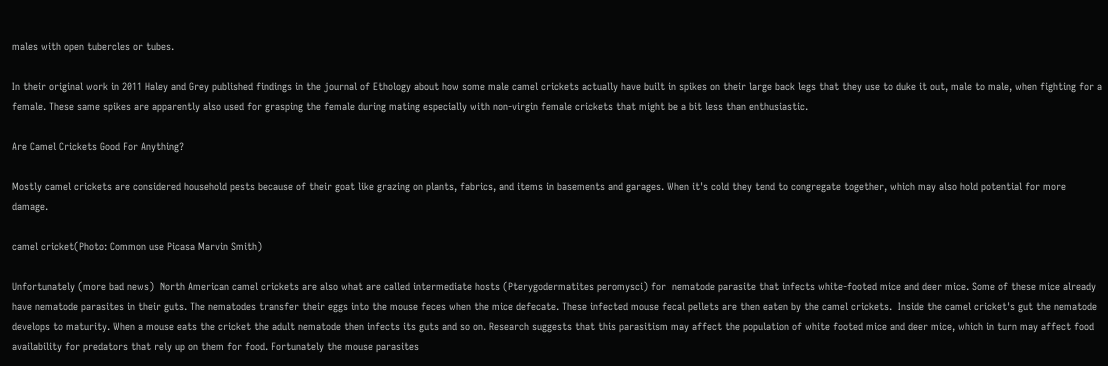males with open tubercles or tubes.

In their original work in 2011 Haley and Grey published findings in the journal of Ethology about how some male camel crickets actually have built in spikes on their large back legs that they use to duke it out, male to male, when fighting for a female. These same spikes are apparently also used for grasping the female during mating especially with non-virgin female crickets that might be a bit less than enthusiastic.

Are Camel Crickets Good For Anything?

Mostly camel crickets are considered household pests because of their goat like grazing on plants, fabrics, and items in basements and garages. When it's cold they tend to congregate together, which may also hold potential for more damage.

camel cricket(Photo: Common use Picasa Marvin Smith)

Unfortunately (more bad news)  North American camel crickets are also what are called intermediate hosts (Pterygodermatites peromysci) for  nematode parasite that infects white-footed mice and deer mice. Some of these mice already have nematode parasites in their guts. The nematodes transfer their eggs into the mouse feces when the mice defecate. These infected mouse fecal pellets are then eaten by the camel crickets.  Inside the camel cricket's gut the nematode develops to maturity. When a mouse eats the cricket the adult nematode then infects its guts and so on. Research suggests that this parasitism may affect the population of white footed mice and deer mice, which in turn may affect food availability for predators that rely up on them for food. Fortunately the mouse parasites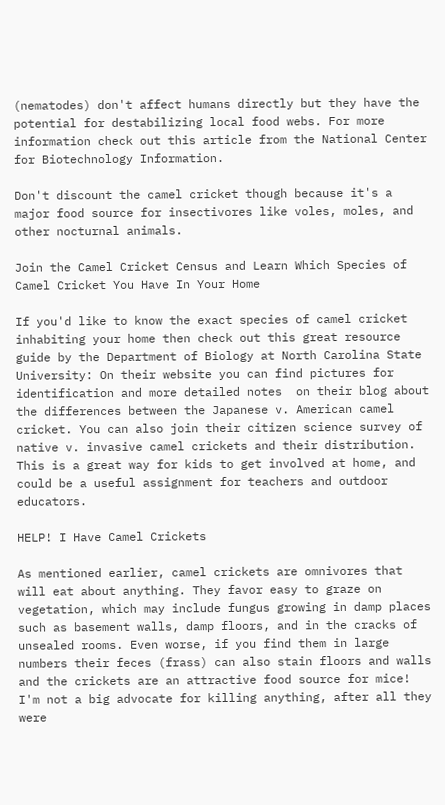(nematodes) don't affect humans directly but they have the potential for destabilizing local food webs. For more information check out this article from the National Center for Biotechnology Information.

Don't discount the camel cricket though because it's a major food source for insectivores like voles, moles, and other nocturnal animals.

Join the Camel Cricket Census and Learn Which Species of Camel Cricket You Have In Your Home

If you'd like to know the exact species of camel cricket inhabiting your home then check out this great resource guide by the Department of Biology at North Carolina State University: On their website you can find pictures for identification and more detailed notes  on their blog about the differences between the Japanese v. American camel cricket. You can also join their citizen science survey of native v. invasive camel crickets and their distribution. This is a great way for kids to get involved at home, and could be a useful assignment for teachers and outdoor educators.

HELP! I Have Camel Crickets

As mentioned earlier, camel crickets are omnivores that will eat about anything. They favor easy to graze on vegetation, which may include fungus growing in damp places such as basement walls, damp floors, and in the cracks of unsealed rooms. Even worse, if you find them in large numbers their feces (frass) can also stain floors and walls and the crickets are an attractive food source for mice!  I'm not a big advocate for killing anything, after all they were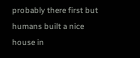probably there first but humans built a nice house in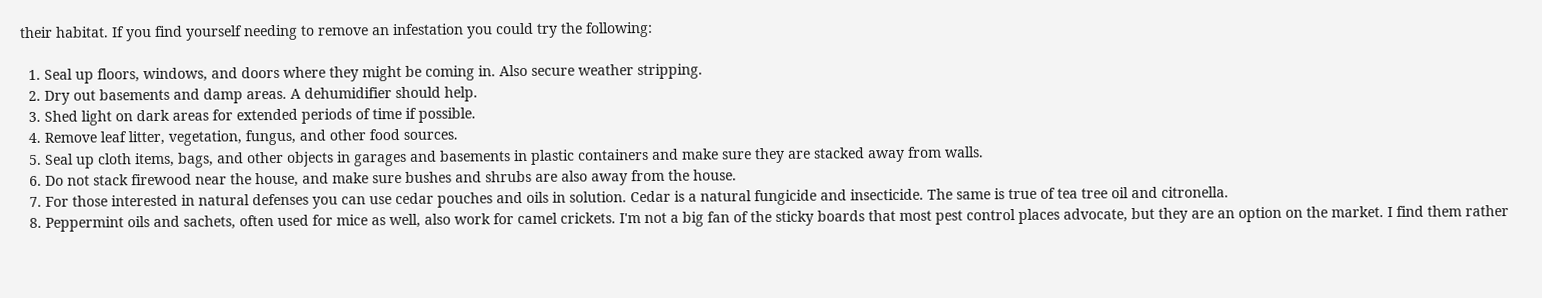their habitat. If you find yourself needing to remove an infestation you could try the following:

  1. Seal up floors, windows, and doors where they might be coming in. Also secure weather stripping.
  2. Dry out basements and damp areas. A dehumidifier should help.
  3. Shed light on dark areas for extended periods of time if possible.
  4. Remove leaf litter, vegetation, fungus, and other food sources.
  5. Seal up cloth items, bags, and other objects in garages and basements in plastic containers and make sure they are stacked away from walls.
  6. Do not stack firewood near the house, and make sure bushes and shrubs are also away from the house.
  7. For those interested in natural defenses you can use cedar pouches and oils in solution. Cedar is a natural fungicide and insecticide. The same is true of tea tree oil and citronella.
  8. Peppermint oils and sachets, often used for mice as well, also work for camel crickets. I'm not a big fan of the sticky boards that most pest control places advocate, but they are an option on the market. I find them rather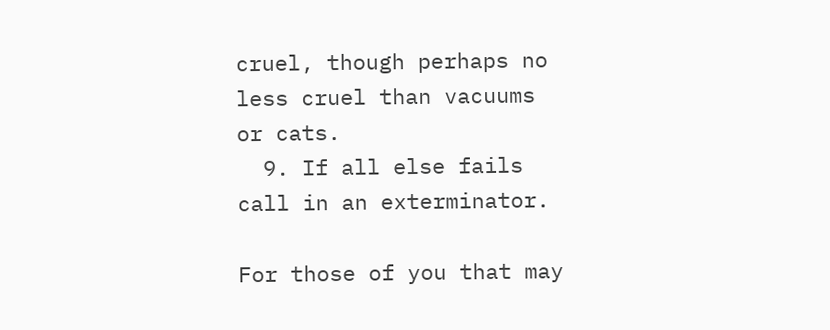cruel, though perhaps no less cruel than vacuums or cats.
  9. If all else fails call in an exterminator.

For those of you that may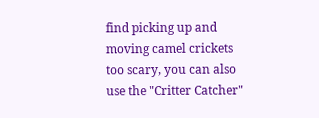find picking up and moving camel crickets too scary, you can also use the "Critter Catcher"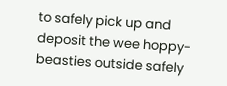to safely pick up and deposit the wee hoppy-beasties outside safely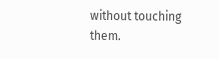without touching them.